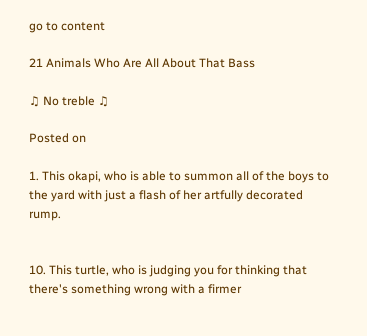go to content

21 Animals Who Are All About That Bass

♫ No treble ♫

Posted on

1. This okapi, who is able to summon all of the boys to the yard with just a flash of her artfully decorated rump.


10. This turtle, who is judging you for thinking that there's something wrong with a firmer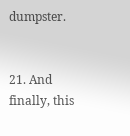dumpster.


21. And finally, this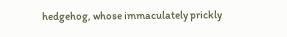hedgehog, whose immaculately prickly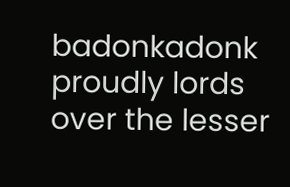badonkadonk proudly lords over the lesser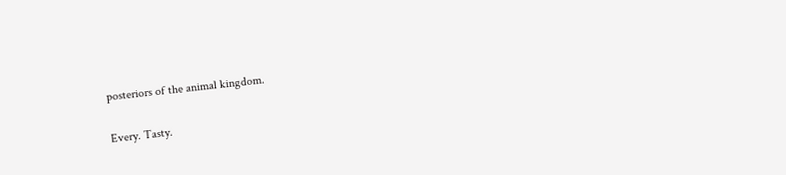posteriors of the animal kingdom.


Every. Tasty.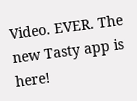Video. EVER. The new Tasty app is here!